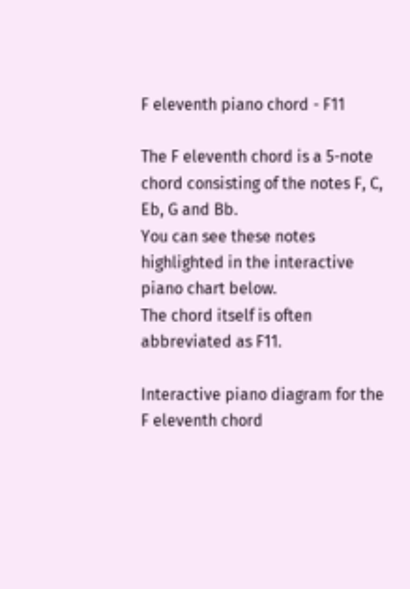F eleventh piano chord - F11

The F eleventh chord is a 5-note chord consisting of the notes F, C, Eb, G and Bb.
You can see these notes highlighted in the interactive piano chart below.
The chord itself is often abbreviated as F11.

Interactive piano diagram for the F eleventh chord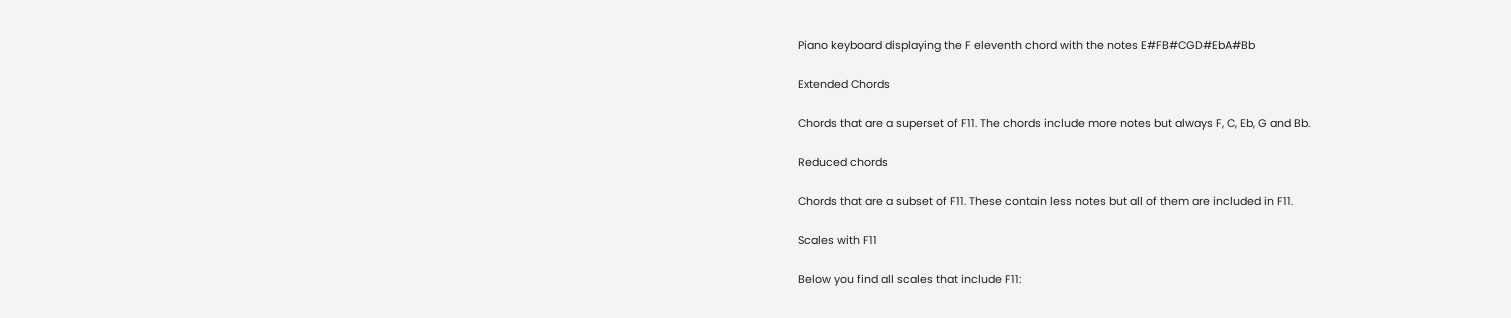Piano keyboard displaying the F eleventh chord with the notes E#FB#CGD#EbA#Bb

Extended Chords

Chords that are a superset of F11. The chords include more notes but always F, C, Eb, G and Bb.

Reduced chords

Chords that are a subset of F11. These contain less notes but all of them are included in F11.

Scales with F11

Below you find all scales that include F11: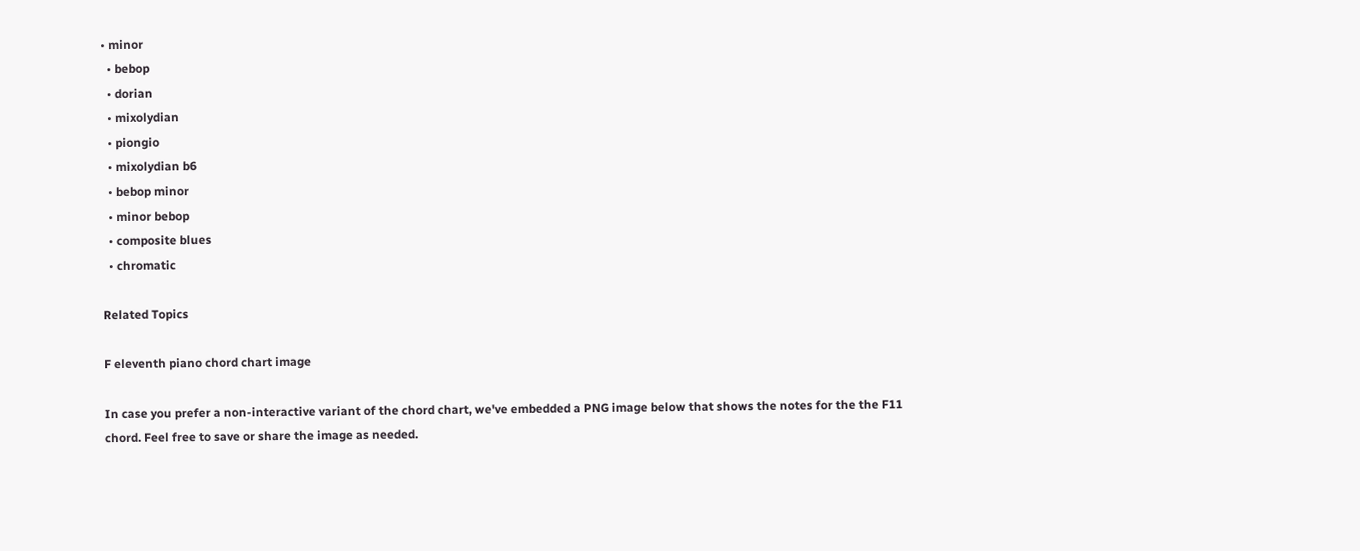• minor
  • bebop
  • dorian
  • mixolydian
  • piongio
  • mixolydian b6
  • bebop minor
  • minor bebop
  • composite blues
  • chromatic

Related Topics

F eleventh piano chord chart image

In case you prefer a non-interactive variant of the chord chart, we've embedded a PNG image below that shows the notes for the the F11 chord. Feel free to save or share the image as needed.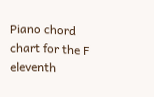Piano chord chart for the F eleventh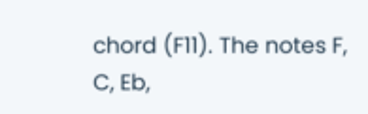chord (F11). The notes F, C, Eb,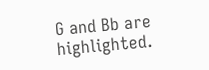G and Bb are highlighted.